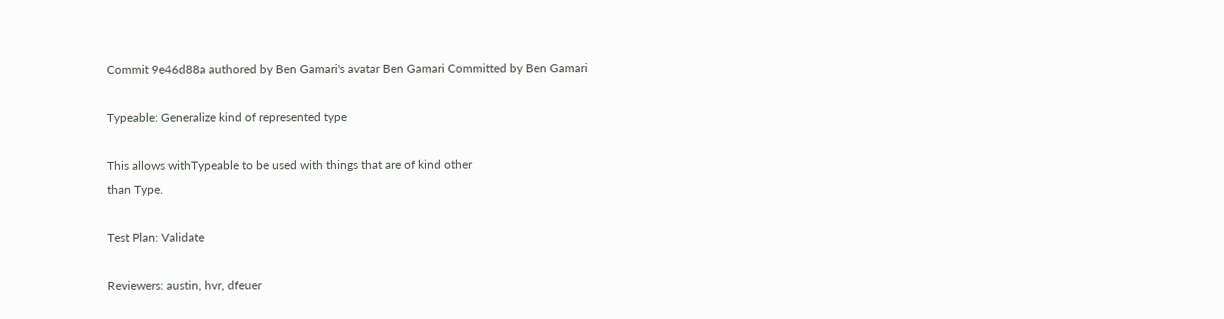Commit 9e46d88a authored by Ben Gamari's avatar Ben Gamari Committed by Ben Gamari

Typeable: Generalize kind of represented type

This allows withTypeable to be used with things that are of kind other
than Type.

Test Plan: Validate

Reviewers: austin, hvr, dfeuer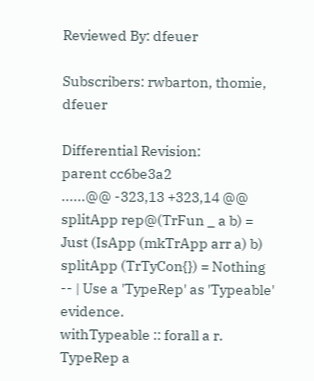Reviewed By: dfeuer

Subscribers: rwbarton, thomie, dfeuer

Differential Revision:
parent cc6be3a2
......@@ -323,13 +323,14 @@ splitApp rep@(TrFun _ a b) = Just (IsApp (mkTrApp arr a) b)
splitApp (TrTyCon{}) = Nothing
-- | Use a 'TypeRep' as 'Typeable' evidence.
withTypeable :: forall a r. TypeRep a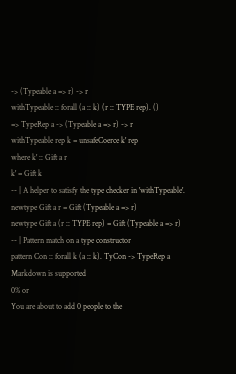-> (Typeable a => r) -> r
withTypeable :: forall (a :: k) (r :: TYPE rep). ()
=> TypeRep a -> (Typeable a => r) -> r
withTypeable rep k = unsafeCoerce k' rep
where k' :: Gift a r
k' = Gift k
-- | A helper to satisfy the type checker in 'withTypeable'.
newtype Gift a r = Gift (Typeable a => r)
newtype Gift a (r :: TYPE rep) = Gift (Typeable a => r)
-- | Pattern match on a type constructor
pattern Con :: forall k (a :: k). TyCon -> TypeRep a
Markdown is supported
0% or
You are about to add 0 people to the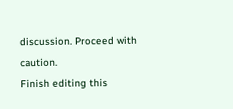discussion. Proceed with caution.
Finish editing this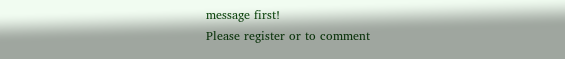message first!
Please register or to comment